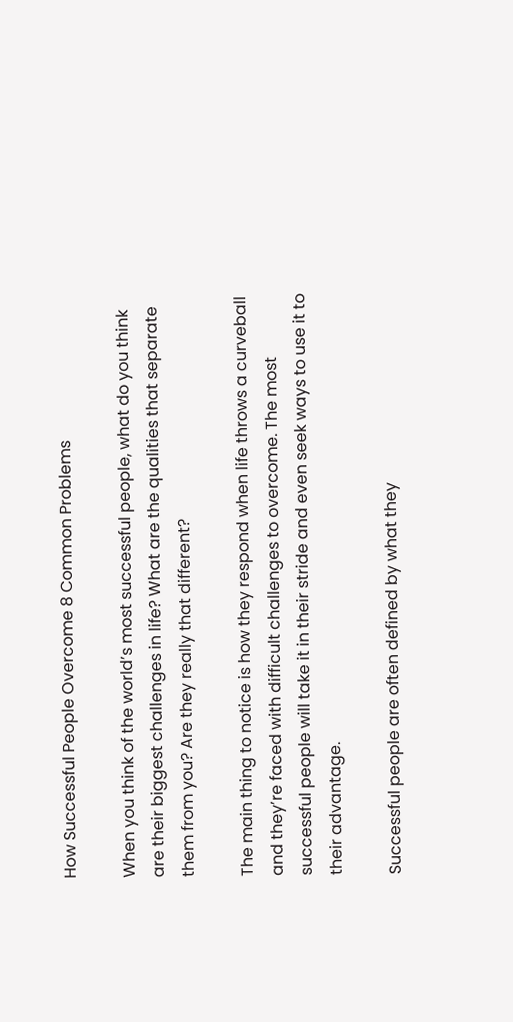How Successful People Overcome 8 Common Problems

When you think of the world’s most successful people, what do you think are their biggest challenges in life? What are the qualities that separate them from you? Are they really that different?

The main thing to notice is how they respond when life throws a curveball and they’re faced with difficult challenges to overcome. The most successful people will take it in their stride and even seek ways to use it to their advantage.

Successful people are often defined by what they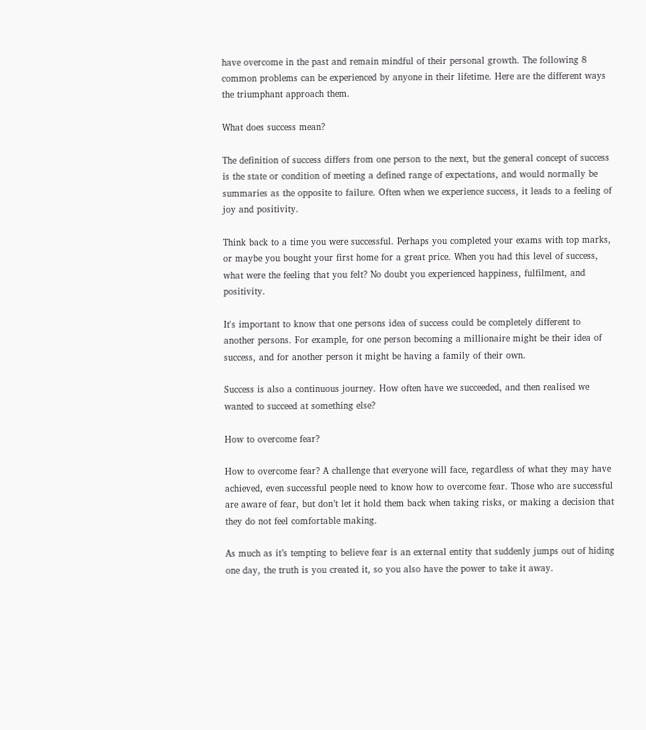have overcome in the past and remain mindful of their personal growth. The following 8 common problems can be experienced by anyone in their lifetime. Here are the different ways the triumphant approach them.

What does success mean?

The definition of success differs from one person to the next, but the general concept of success is the state or condition of meeting a defined range of expectations, and would normally be summaries as the opposite to failure. Often when we experience success, it leads to a feeling of joy and positivity.

Think back to a time you were successful. Perhaps you completed your exams with top marks, or maybe you bought your first home for a great price. When you had this level of success, what were the feeling that you felt? No doubt you experienced happiness, fulfilment, and positivity.

It's important to know that one persons idea of success could be completely different to another persons. For example, for one person becoming a millionaire might be their idea of success, and for another person it might be having a family of their own.

Success is also a continuous journey. How often have we succeeded, and then realised we wanted to succeed at something else?

How to overcome fear?

How to overcome fear? A challenge that everyone will face, regardless of what they may have achieved, even successful people need to know how to overcome fear. Those who are successful are aware of fear, but don’t let it hold them back when taking risks, or making a decision that they do not feel comfortable making.

As much as it’s tempting to believe fear is an external entity that suddenly jumps out of hiding one day, the truth is you created it, so you also have the power to take it away.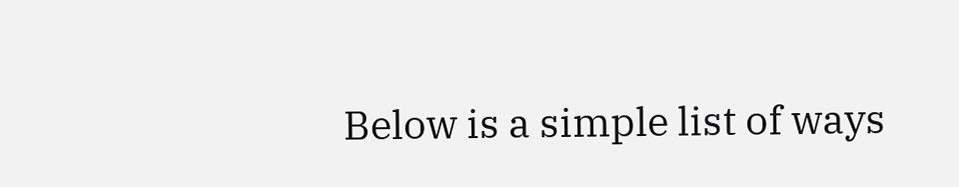Below is a simple list of ways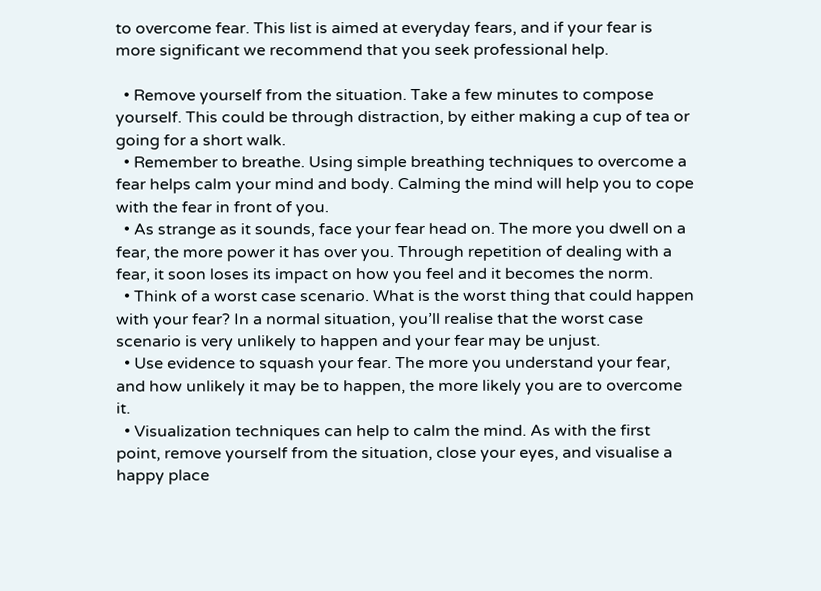to overcome fear. This list is aimed at everyday fears, and if your fear is more significant we recommend that you seek professional help.

  • Remove yourself from the situation. Take a few minutes to compose yourself. This could be through distraction, by either making a cup of tea or going for a short walk.
  • Remember to breathe. Using simple breathing techniques to overcome a fear helps calm your mind and body. Calming the mind will help you to cope with the fear in front of you.
  • As strange as it sounds, face your fear head on. The more you dwell on a fear, the more power it has over you. Through repetition of dealing with a fear, it soon loses its impact on how you feel and it becomes the norm.
  • Think of a worst case scenario. What is the worst thing that could happen with your fear? In a normal situation, you’ll realise that the worst case scenario is very unlikely to happen and your fear may be unjust.
  • Use evidence to squash your fear. The more you understand your fear, and how unlikely it may be to happen, the more likely you are to overcome it.
  • Visualization techniques can help to calm the mind. As with the first point, remove yourself from the situation, close your eyes, and visualise a happy place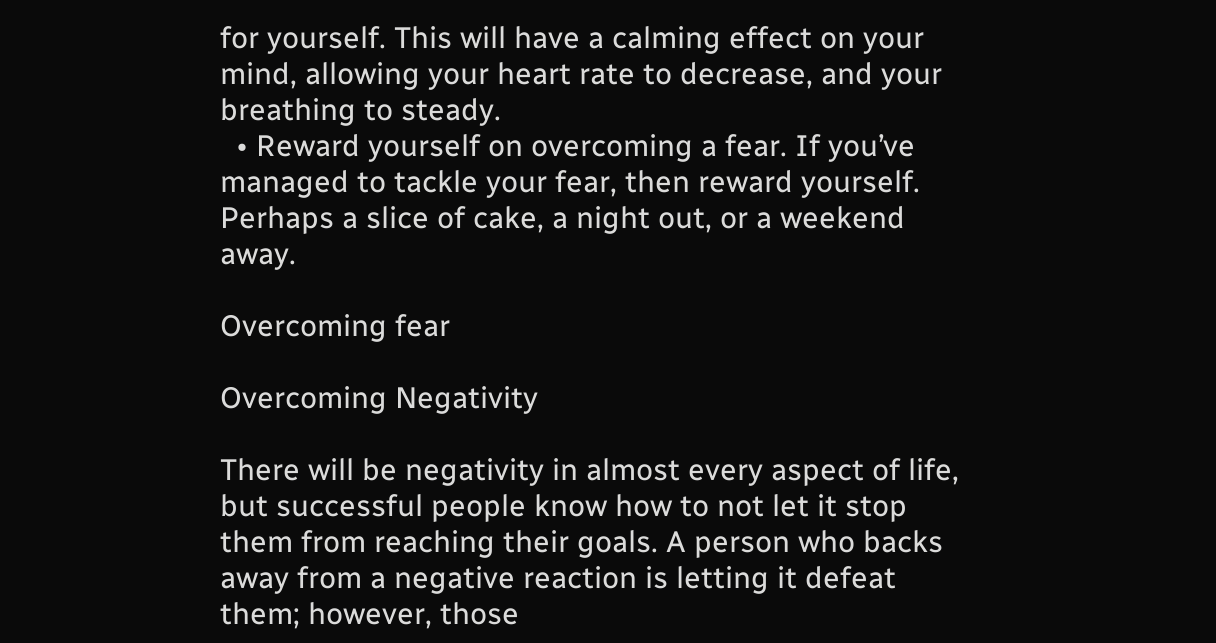for yourself. This will have a calming effect on your mind, allowing your heart rate to decrease, and your breathing to steady.
  • Reward yourself on overcoming a fear. If you’ve managed to tackle your fear, then reward yourself. Perhaps a slice of cake, a night out, or a weekend away.

Overcoming fear

Overcoming Negativity

There will be negativity in almost every aspect of life, but successful people know how to not let it stop them from reaching their goals. A person who backs away from a negative reaction is letting it defeat them; however, those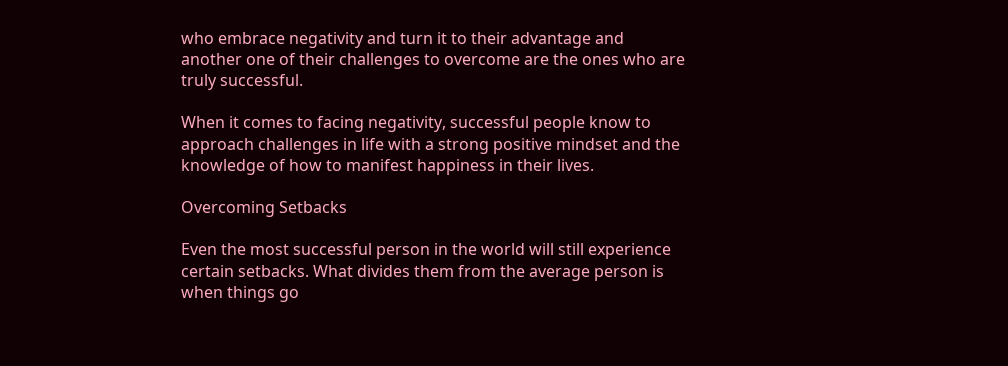who embrace negativity and turn it to their advantage and another one of their challenges to overcome are the ones who are truly successful.

When it comes to facing negativity, successful people know to approach challenges in life with a strong positive mindset and the knowledge of how to manifest happiness in their lives.

Overcoming Setbacks

Even the most successful person in the world will still experience certain setbacks. What divides them from the average person is when things go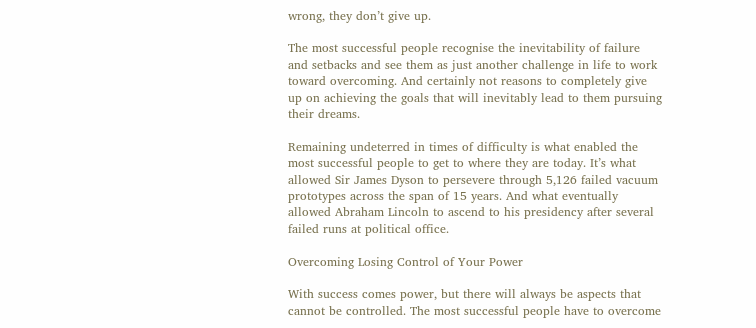wrong, they don’t give up.

The most successful people recognise the inevitability of failure and setbacks and see them as just another challenge in life to work toward overcoming. And certainly not reasons to completely give up on achieving the goals that will inevitably lead to them pursuing their dreams.

Remaining undeterred in times of difficulty is what enabled the most successful people to get to where they are today. It’s what allowed Sir James Dyson to persevere through 5,126 failed vacuum prototypes across the span of 15 years. And what eventually allowed Abraham Lincoln to ascend to his presidency after several failed runs at political office.

Overcoming Losing Control of Your Power

With success comes power, but there will always be aspects that cannot be controlled. The most successful people have to overcome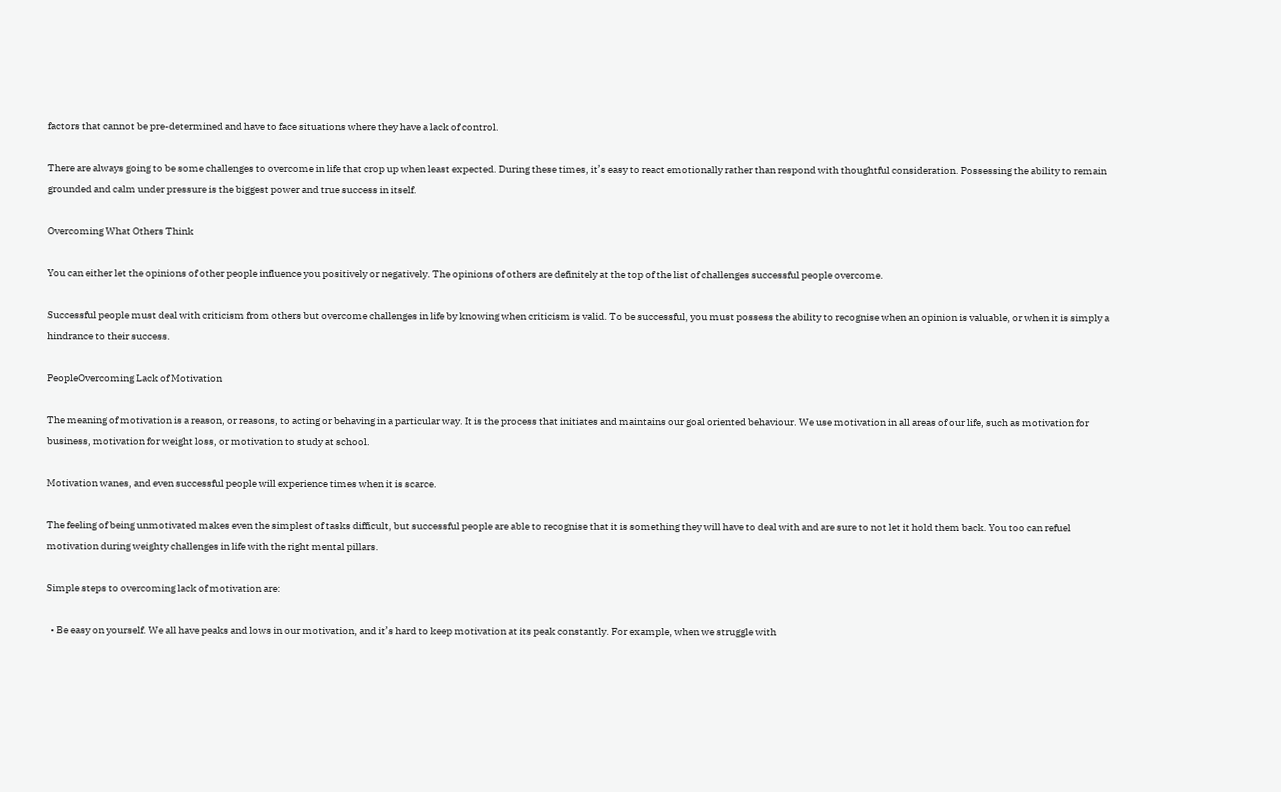factors that cannot be pre-determined and have to face situations where they have a lack of control.

There are always going to be some challenges to overcome in life that crop up when least expected. During these times, it’s easy to react emotionally rather than respond with thoughtful consideration. Possessing the ability to remain grounded and calm under pressure is the biggest power and true success in itself.

Overcoming What Others Think

You can either let the opinions of other people influence you positively or negatively. The opinions of others are definitely at the top of the list of challenges successful people overcome.

Successful people must deal with criticism from others but overcome challenges in life by knowing when criticism is valid. To be successful, you must possess the ability to recognise when an opinion is valuable, or when it is simply a hindrance to their success.

PeopleOvercoming Lack of Motivation

The meaning of motivation is a reason, or reasons, to acting or behaving in a particular way. It is the process that initiates and maintains our goal oriented behaviour. We use motivation in all areas of our life, such as motivation for business, motivation for weight loss, or motivation to study at school.

Motivation wanes, and even successful people will experience times when it is scarce.

The feeling of being unmotivated makes even the simplest of tasks difficult, but successful people are able to recognise that it is something they will have to deal with and are sure to not let it hold them back. You too can refuel motivation during weighty challenges in life with the right mental pillars.

Simple steps to overcoming lack of motivation are:

  • Be easy on yourself. We all have peaks and lows in our motivation, and it’s hard to keep motivation at its peak constantly. For example, when we struggle with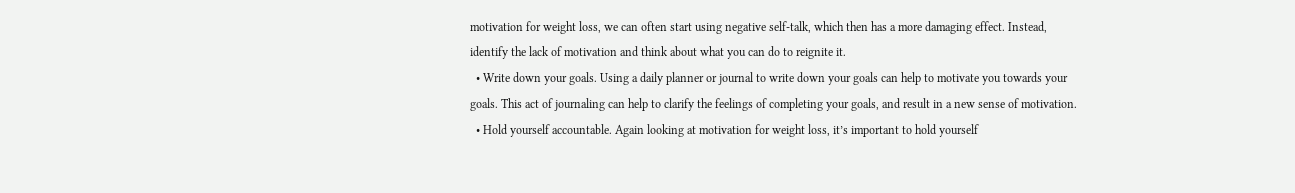motivation for weight loss, we can often start using negative self-talk, which then has a more damaging effect. Instead, identify the lack of motivation and think about what you can do to reignite it.
  • Write down your goals. Using a daily planner or journal to write down your goals can help to motivate you towards your goals. This act of journaling can help to clarify the feelings of completing your goals, and result in a new sense of motivation.
  • Hold yourself accountable. Again looking at motivation for weight loss, it’s important to hold yourself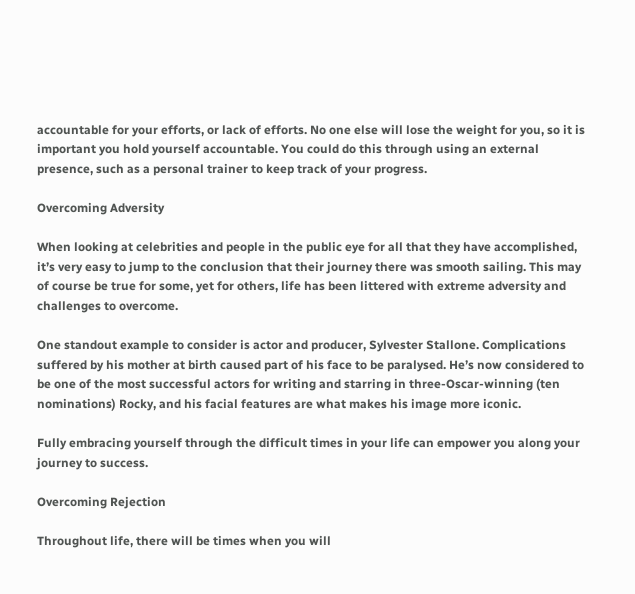accountable for your efforts, or lack of efforts. No one else will lose the weight for you, so it is important you hold yourself accountable. You could do this through using an external presence, such as a personal trainer to keep track of your progress.

Overcoming Adversity

When looking at celebrities and people in the public eye for all that they have accomplished, it’s very easy to jump to the conclusion that their journey there was smooth sailing. This may of course be true for some, yet for others, life has been littered with extreme adversity and challenges to overcome.

One standout example to consider is actor and producer, Sylvester Stallone. Complications suffered by his mother at birth caused part of his face to be paralysed. He’s now considered to be one of the most successful actors for writing and starring in three-Oscar-winning (ten nominations) Rocky, and his facial features are what makes his image more iconic.

Fully embracing yourself through the difficult times in your life can empower you along your journey to success.

Overcoming Rejection

Throughout life, there will be times when you will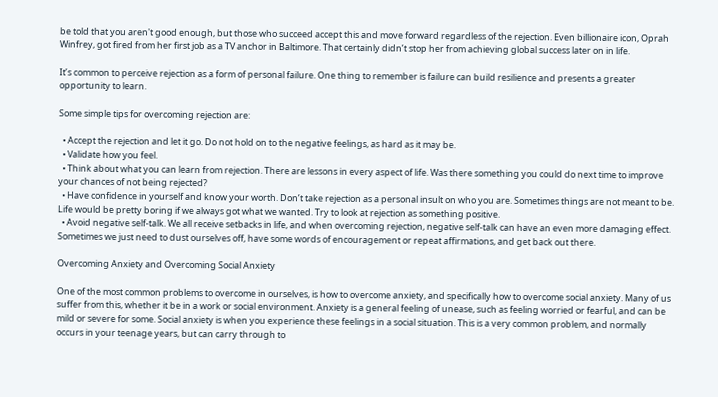be told that you aren't good enough, but those who succeed accept this and move forward regardless of the rejection. Even billionaire icon, Oprah Winfrey, got fired from her first job as a TV anchor in Baltimore. That certainly didn’t stop her from achieving global success later on in life.

It’s common to perceive rejection as a form of personal failure. One thing to remember is failure can build resilience and presents a greater opportunity to learn.

Some simple tips for overcoming rejection are:

  • Accept the rejection and let it go. Do not hold on to the negative feelings, as hard as it may be.
  • Validate how you feel.
  • Think about what you can learn from rejection. There are lessons in every aspect of life. Was there something you could do next time to improve your chances of not being rejected?
  • Have confidence in yourself and know your worth. Don’t take rejection as a personal insult on who you are. Sometimes things are not meant to be. Life would be pretty boring if we always got what we wanted. Try to look at rejection as something positive.
  • Avoid negative self-talk. We all receive setbacks in life, and when overcoming rejection, negative self-talk can have an even more damaging effect. Sometimes we just need to dust ourselves off, have some words of encouragement or repeat affirmations, and get back out there.

Overcoming Anxiety and Overcoming Social Anxiety

One of the most common problems to overcome in ourselves, is how to overcome anxiety, and specifically how to overcome social anxiety. Many of us suffer from this, whether it be in a work or social environment. Anxiety is a general feeling of unease, such as feeling worried or fearful, and can be mild or severe for some. Social anxiety is when you experience these feelings in a social situation. This is a very common problem, and normally occurs in your teenage years, but can carry through to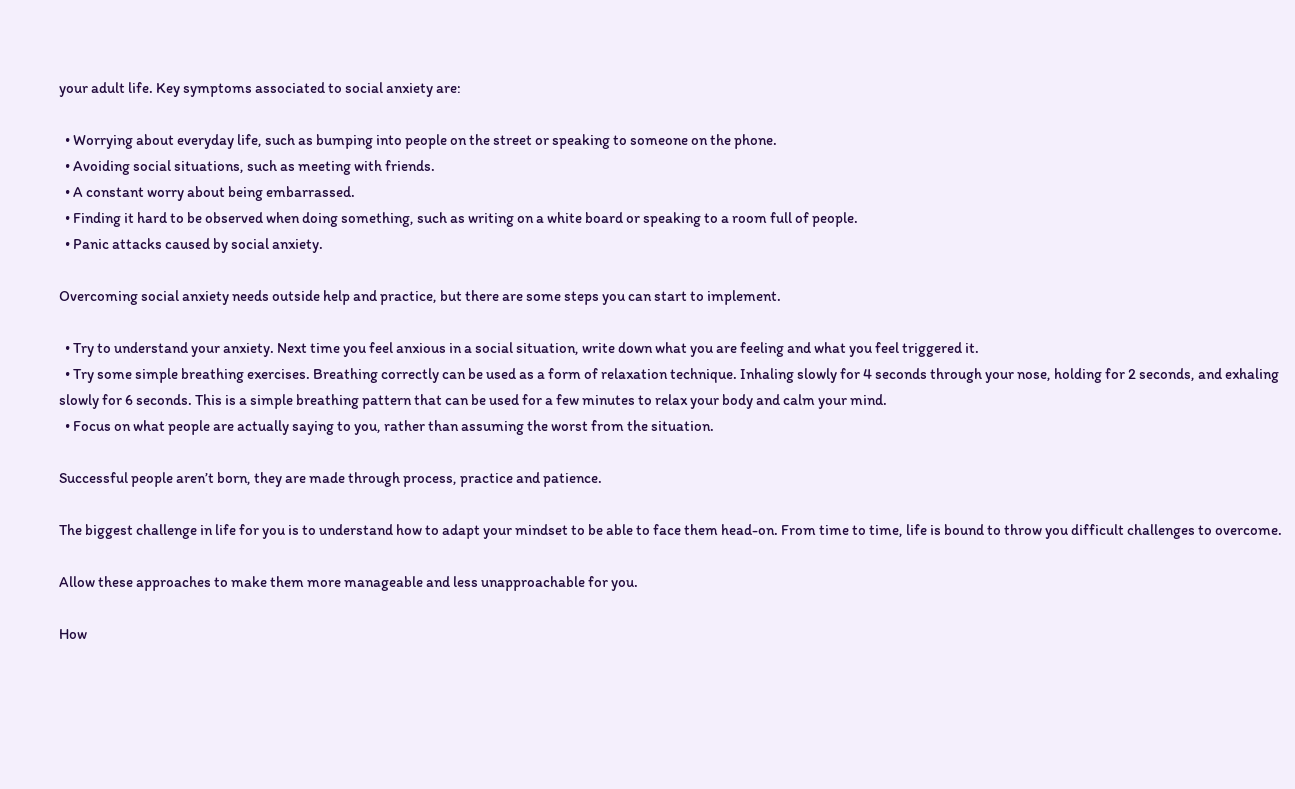your adult life. Key symptoms associated to social anxiety are:

  • Worrying about everyday life, such as bumping into people on the street or speaking to someone on the phone.
  • Avoiding social situations, such as meeting with friends.
  • A constant worry about being embarrassed.
  • Finding it hard to be observed when doing something, such as writing on a white board or speaking to a room full of people.
  • Panic attacks caused by social anxiety.

Overcoming social anxiety needs outside help and practice, but there are some steps you can start to implement.

  • Try to understand your anxiety. Next time you feel anxious in a social situation, write down what you are feeling and what you feel triggered it.
  • Try some simple breathing exercises. Breathing correctly can be used as a form of relaxation technique. Inhaling slowly for 4 seconds through your nose, holding for 2 seconds, and exhaling slowly for 6 seconds. This is a simple breathing pattern that can be used for a few minutes to relax your body and calm your mind.
  • Focus on what people are actually saying to you, rather than assuming the worst from the situation.

Successful people aren’t born, they are made through process, practice and patience.

The biggest challenge in life for you is to understand how to adapt your mindset to be able to face them head-on. From time to time, life is bound to throw you difficult challenges to overcome.

Allow these approaches to make them more manageable and less unapproachable for you.

How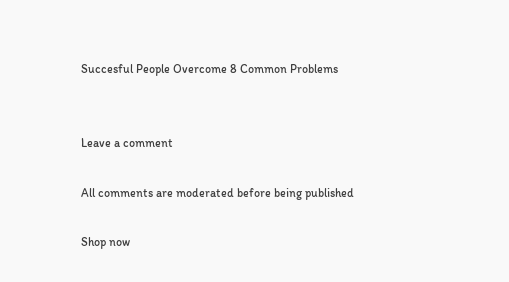Succesful People Overcome 8 Common Problems


Leave a comment

All comments are moderated before being published

Shop now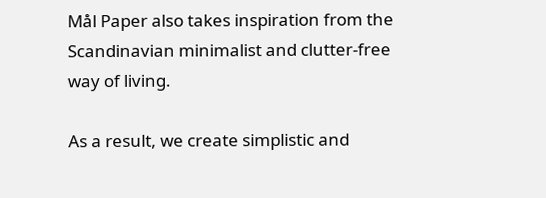Mål Paper also takes inspiration from the Scandinavian minimalist and clutter-free way of living.

As a result, we create simplistic and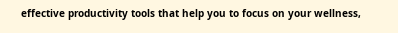effective productivity tools that help you to focus on your wellness,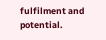fulfilment and potential.